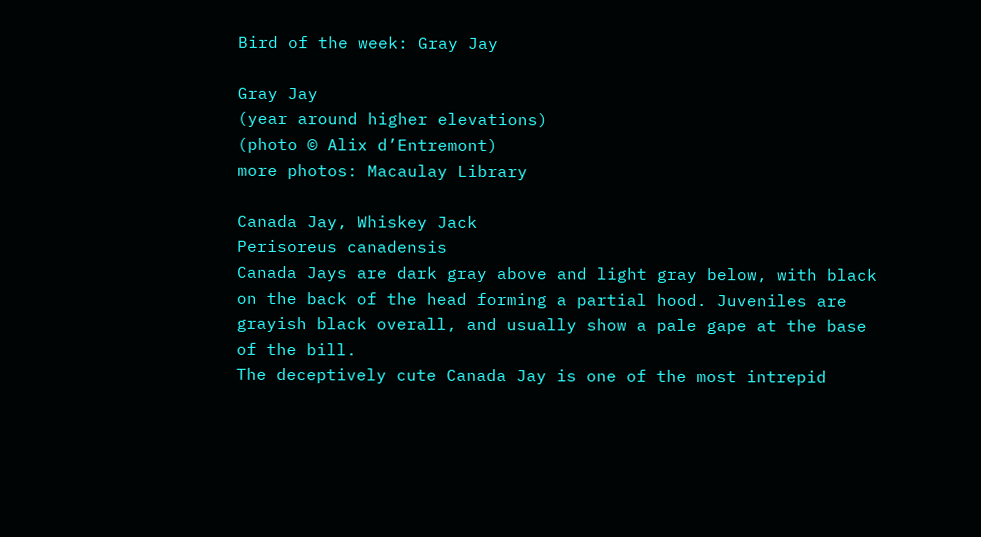Bird of the week: Gray Jay

Gray Jay
(year around higher elevations)
(photo © Alix d’Entremont)
more photos: Macaulay Library

Canada Jay, Whiskey Jack
Perisoreus canadensis
Canada Jays are dark gray above and light gray below, with black on the back of the head forming a partial hood. Juveniles are grayish black overall, and usually show a pale gape at the base of the bill.
The deceptively cute Canada Jay is one of the most intrepid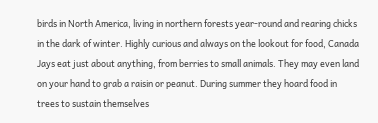birds in North America, living in northern forests year-round and rearing chicks in the dark of winter. Highly curious and always on the lookout for food, Canada Jays eat just about anything, from berries to small animals. They may even land on your hand to grab a raisin or peanut. During summer they hoard food in trees to sustain themselves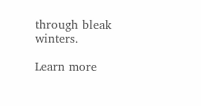through bleak winters.

Learn more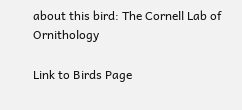about this bird: The Cornell Lab of Ornithology

Link to Birds Page